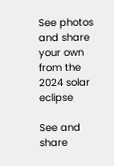See photos and share your own from the 2024 solar eclipse

See and share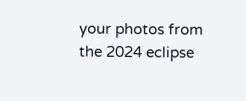your photos from the 2024 eclipse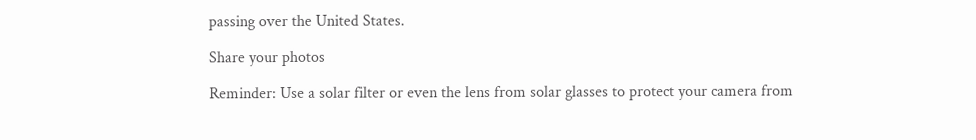passing over the United States.

Share your photos

Reminder: Use a solar filter or even the lens from solar glasses to protect your camera from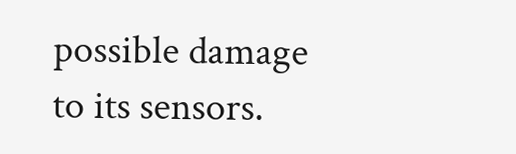possible damage to its sensors.